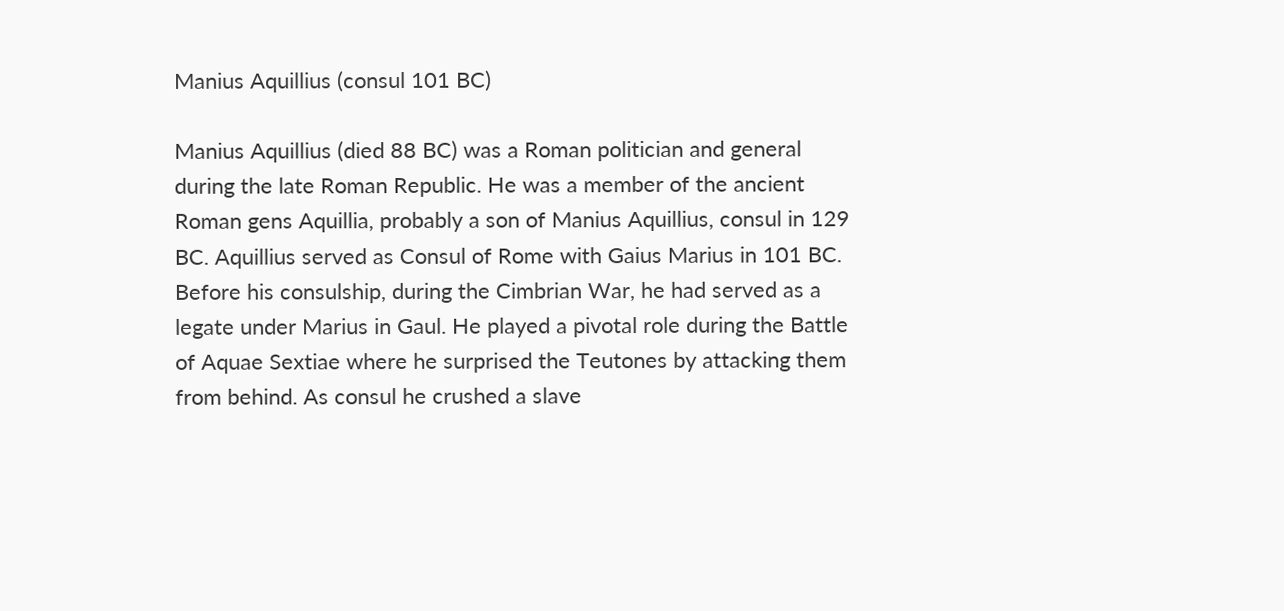Manius Aquillius (consul 101 BC)

Manius Aquillius (died 88 BC) was a Roman politician and general during the late Roman Republic. He was a member of the ancient Roman gens Aquillia, probably a son of Manius Aquillius, consul in 129 BC. Aquillius served as Consul of Rome with Gaius Marius in 101 BC. Before his consulship, during the Cimbrian War, he had served as a legate under Marius in Gaul. He played a pivotal role during the Battle of Aquae Sextiae where he surprised the Teutones by attacking them from behind. As consul he crushed a slave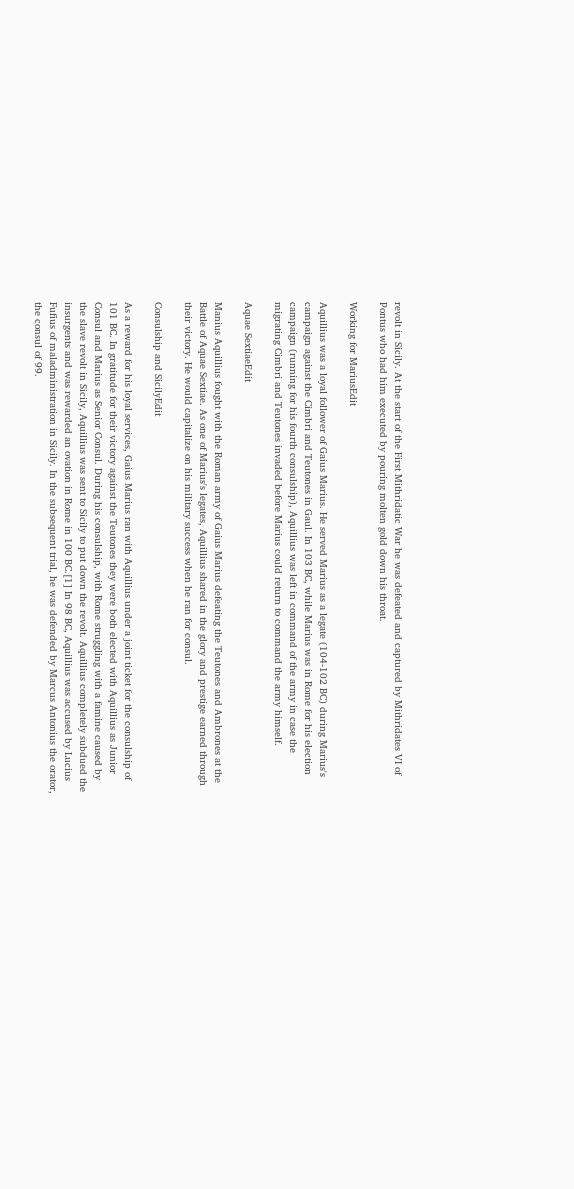revolt in Sicily. At the start of the First Mithridatic War he was defeated and captured by Mithridates VI of Pontus who had him executed by pouring molten gold down his throat.

Working for MariusEdit

Aquillius was a loyal follower of Gaius Marius. He served Marius as a legate (104-102 BC) during Marius's campaign against the Cimbri and Teutones in Gaul. In 103 BC, while Marius was in Rome for his election campaign (running for his fourth consulship), Aquillius was left in command of the army in case the migrating Cimbri and Teutones invaded before Marius could return to command the army himself.

Aquae SextiaeEdit

Manius Aquillius fought with the Roman army of Gaius Marius defeating the Teutones and Ambrones at the Battle of Aquae Sextiae. As one of Marius's legates, Aquillius shared in the glory and prestige earned through their victory. He would capitalize on his military success when he ran for consul.

Consulship and SicilyEdit

As a reward for his loyal services, Gaius Marius ran with Aquillius under a joint ticket for the consulship of 101 BC. In gratitude for their victory against the Teutones they were both elected with Aquillius as Junior Consul and Marius as Senior Consul. During his consulship, with Rome struggling with a famine caused by the slave revolt in Sicily, Aquillius was sent to Sicily to put down the revolt. Aquillius completely subdued the insurgents and was rewarded an ovation in Rome in 100 BC.[1] In 98 BC, Aquillius was accused by Lucius Fufius of maladministration in Sicily. In the subsequent trial, he was defended by Marcus Antonius the orator, the consul of 99.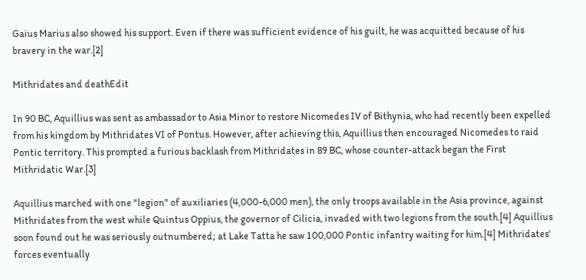Gaius Marius also showed his support. Even if there was sufficient evidence of his guilt, he was acquitted because of his bravery in the war.[2]

Mithridates and deathEdit

In 90 BC, Aquillius was sent as ambassador to Asia Minor to restore Nicomedes IV of Bithynia, who had recently been expelled from his kingdom by Mithridates VI of Pontus. However, after achieving this, Aquillius then encouraged Nicomedes to raid Pontic territory. This prompted a furious backlash from Mithridates in 89 BC, whose counter-attack began the First Mithridatic War.[3]

Aquillius marched with one "legion" of auxiliaries (4,000-6,000 men), the only troops available in the Asia province, against Mithridates from the west while Quintus Oppius, the governor of Cilicia, invaded with two legions from the south.[4] Aquillius soon found out he was seriously outnumbered; at Lake Tatta he saw 100,000 Pontic infantry waiting for him.[4] Mithridates' forces eventually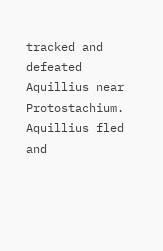tracked and defeated Aquillius near Protostachium. Aquillius fled and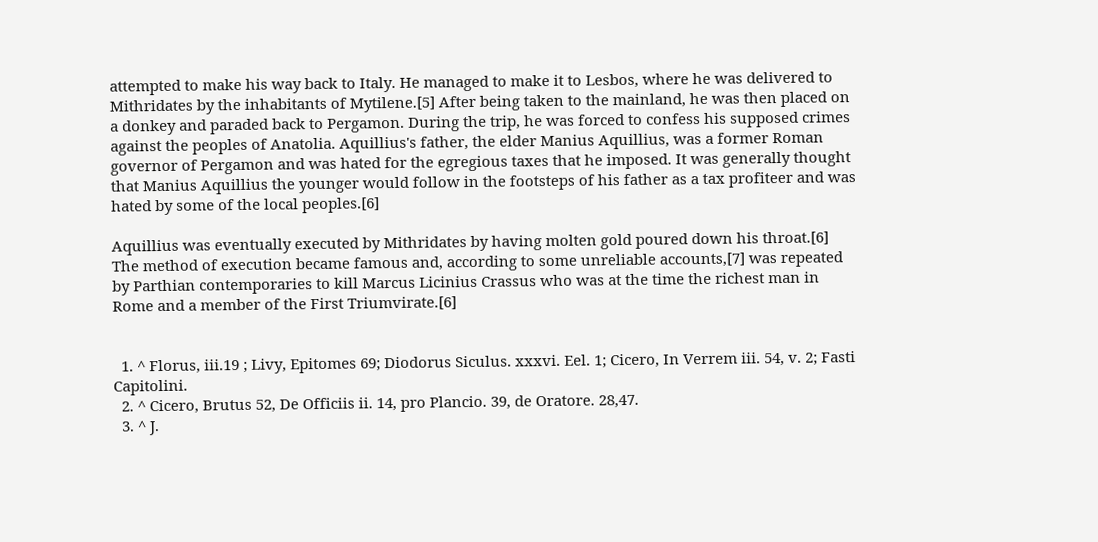attempted to make his way back to Italy. He managed to make it to Lesbos, where he was delivered to Mithridates by the inhabitants of Mytilene.[5] After being taken to the mainland, he was then placed on a donkey and paraded back to Pergamon. During the trip, he was forced to confess his supposed crimes against the peoples of Anatolia. Aquillius's father, the elder Manius Aquillius, was a former Roman governor of Pergamon and was hated for the egregious taxes that he imposed. It was generally thought that Manius Aquillius the younger would follow in the footsteps of his father as a tax profiteer and was hated by some of the local peoples.[6]

Aquillius was eventually executed by Mithridates by having molten gold poured down his throat.[6] The method of execution became famous and, according to some unreliable accounts,[7] was repeated by Parthian contemporaries to kill Marcus Licinius Crassus who was at the time the richest man in Rome and a member of the First Triumvirate.[6]


  1. ^ Florus, iii.19 ; Livy, Epitomes 69; Diodorus Siculus. xxxvi. Eel. 1; Cicero, In Verrem iii. 54, v. 2; Fasti Capitolini.
  2. ^ Cicero, Brutus 52, De Officiis ii. 14, pro Plancio. 39, de Oratore. 28,47.
  3. ^ J.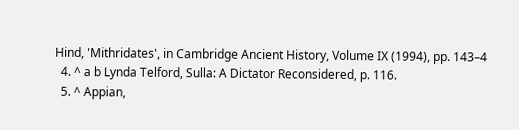Hind, 'Mithridates', in Cambridge Ancient History, Volume IX (1994), pp. 143–4
  4. ^ a b Lynda Telford, Sulla: A Dictator Reconsidered, p. 116.
  5. ^ Appian,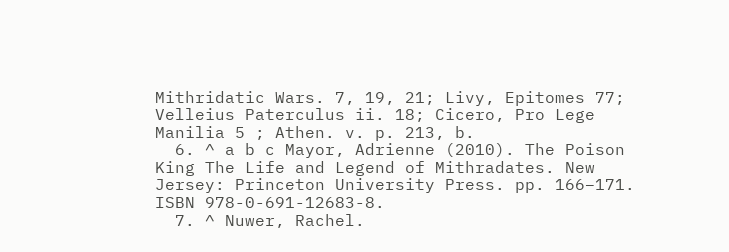Mithridatic Wars. 7, 19, 21; Livy, Epitomes 77; Velleius Paterculus ii. 18; Cicero, Pro Lege Manilia 5 ; Athen. v. p. 213, b.
  6. ^ a b c Mayor, Adrienne (2010). The Poison King The Life and Legend of Mithradates. New Jersey: Princeton University Press. pp. 166–171. ISBN 978-0-691-12683-8.
  7. ^ Nuwer, Rachel.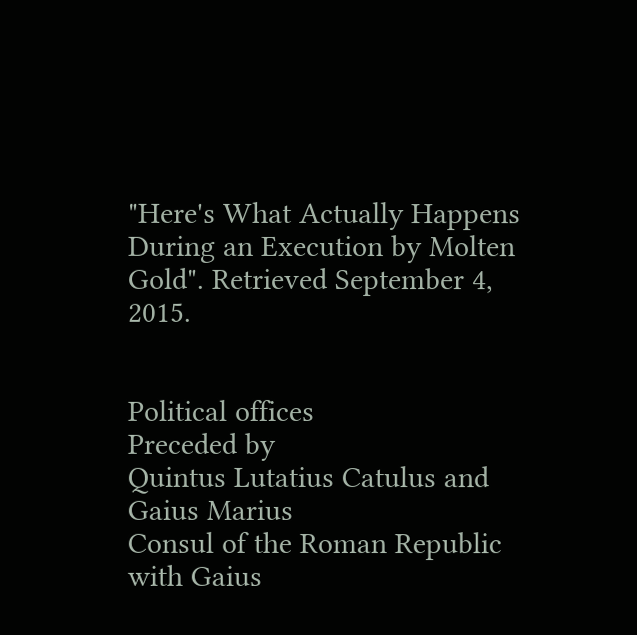"Here's What Actually Happens During an Execution by Molten Gold". Retrieved September 4, 2015.


Political offices
Preceded by
Quintus Lutatius Catulus and Gaius Marius
Consul of the Roman Republic
with Gaius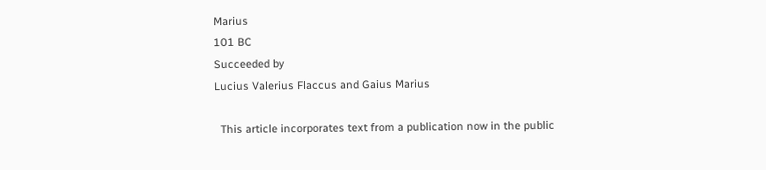Marius
101 BC
Succeeded by
Lucius Valerius Flaccus and Gaius Marius

  This article incorporates text from a publication now in the public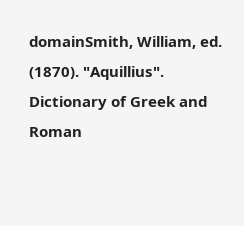domainSmith, William, ed. (1870). "Aquillius". Dictionary of Greek and Roman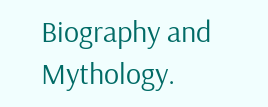Biography and Mythology.